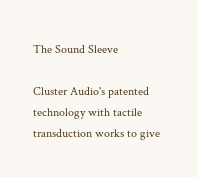The Sound Sleeve

Cluster Audio's patented technology with tactile transduction works to give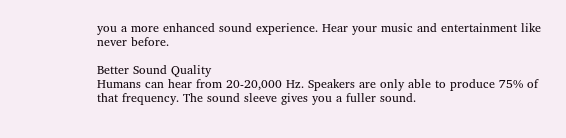you a more enhanced sound experience. Hear your music and entertainment like never before.

Better Sound Quality
Humans can hear from 20-20,000 Hz. Speakers are only able to produce 75% of that frequency. The sound sleeve gives you a fuller sound.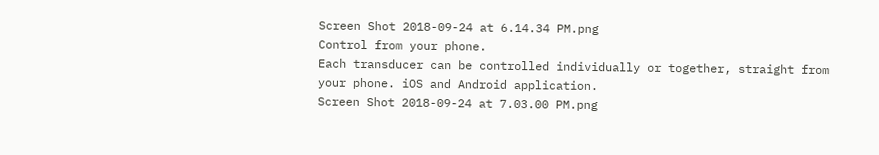Screen Shot 2018-09-24 at 6.14.34 PM.png
Control from your phone.
Each transducer can be controlled individually or together, straight from your phone. iOS and Android application.
Screen Shot 2018-09-24 at 7.03.00 PM.png